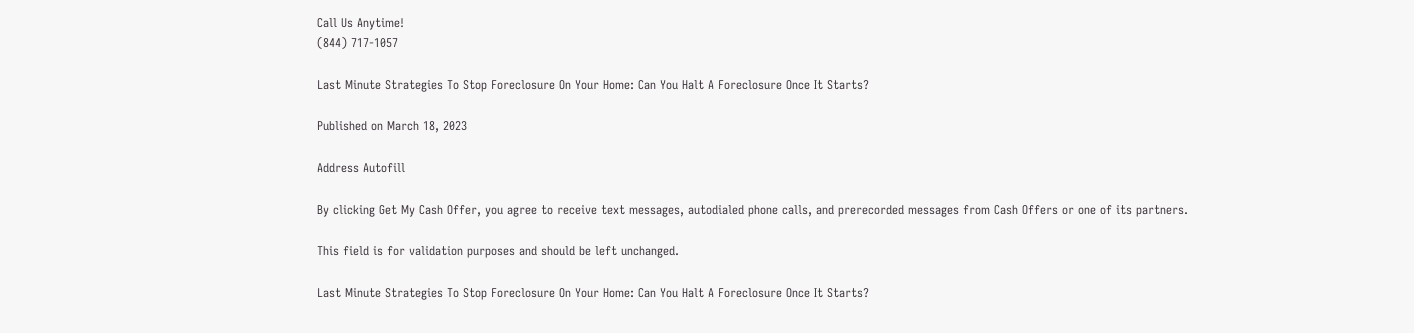Call Us Anytime!
(844) 717-1057

Last Minute Strategies To Stop Foreclosure On Your Home: Can You Halt A Foreclosure Once It Starts?

Published on March 18, 2023

Address Autofill

By clicking Get My Cash Offer, you agree to receive text messages, autodialed phone calls, and prerecorded messages from Cash Offers or one of its partners.

This field is for validation purposes and should be left unchanged.

Last Minute Strategies To Stop Foreclosure On Your Home: Can You Halt A Foreclosure Once It Starts?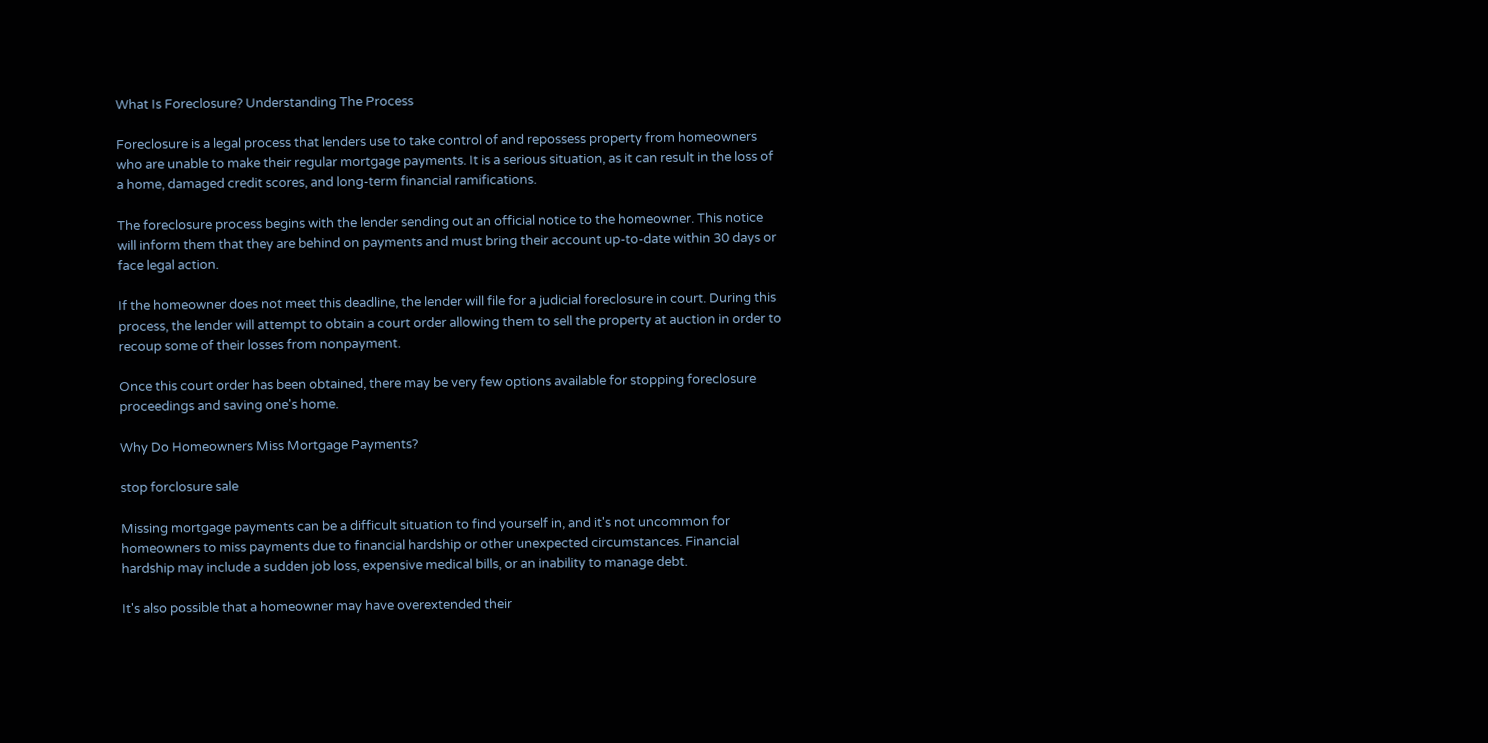What Is Foreclosure? Understanding The Process

Foreclosure is a legal process that lenders use to take control of and repossess property from homeowners who are unable to make their regular mortgage payments. It is a serious situation, as it can result in the loss of a home, damaged credit scores, and long-term financial ramifications.

The foreclosure process begins with the lender sending out an official notice to the homeowner. This notice will inform them that they are behind on payments and must bring their account up-to-date within 30 days or face legal action.

If the homeowner does not meet this deadline, the lender will file for a judicial foreclosure in court. During this process, the lender will attempt to obtain a court order allowing them to sell the property at auction in order to recoup some of their losses from nonpayment.

Once this court order has been obtained, there may be very few options available for stopping foreclosure proceedings and saving one's home.

Why Do Homeowners Miss Mortgage Payments?

stop forclosure sale

Missing mortgage payments can be a difficult situation to find yourself in, and it's not uncommon for homeowners to miss payments due to financial hardship or other unexpected circumstances. Financial hardship may include a sudden job loss, expensive medical bills, or an inability to manage debt.

It's also possible that a homeowner may have overextended their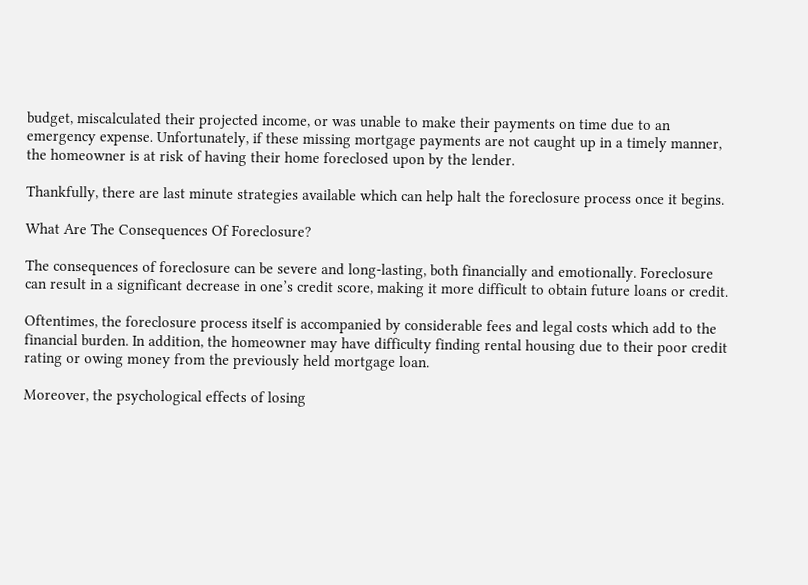budget, miscalculated their projected income, or was unable to make their payments on time due to an emergency expense. Unfortunately, if these missing mortgage payments are not caught up in a timely manner, the homeowner is at risk of having their home foreclosed upon by the lender.

Thankfully, there are last minute strategies available which can help halt the foreclosure process once it begins.

What Are The Consequences Of Foreclosure?

The consequences of foreclosure can be severe and long-lasting, both financially and emotionally. Foreclosure can result in a significant decrease in one’s credit score, making it more difficult to obtain future loans or credit.

Oftentimes, the foreclosure process itself is accompanied by considerable fees and legal costs which add to the financial burden. In addition, the homeowner may have difficulty finding rental housing due to their poor credit rating or owing money from the previously held mortgage loan.

Moreover, the psychological effects of losing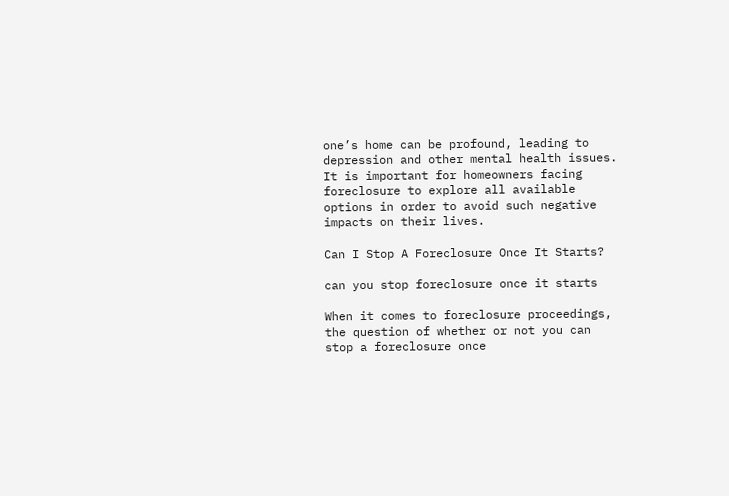one’s home can be profound, leading to depression and other mental health issues. It is important for homeowners facing foreclosure to explore all available options in order to avoid such negative impacts on their lives.

Can I Stop A Foreclosure Once It Starts?

can you stop foreclosure once it starts

When it comes to foreclosure proceedings, the question of whether or not you can stop a foreclosure once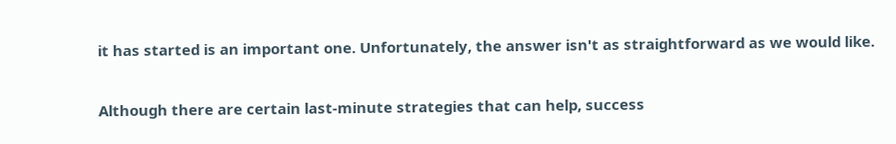it has started is an important one. Unfortunately, the answer isn't as straightforward as we would like.

Although there are certain last-minute strategies that can help, success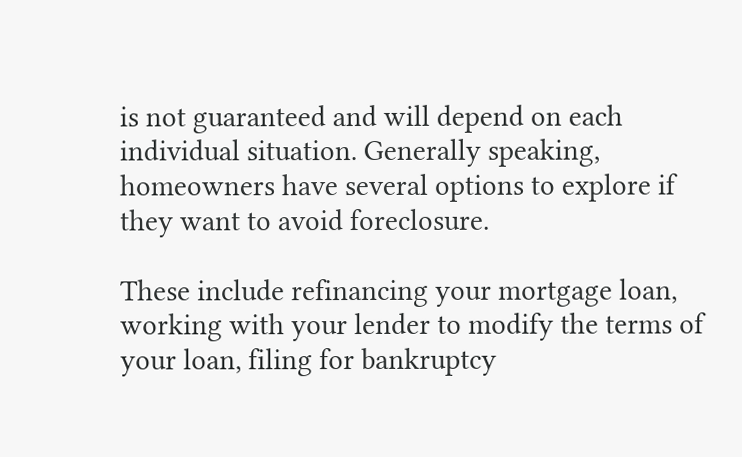is not guaranteed and will depend on each individual situation. Generally speaking, homeowners have several options to explore if they want to avoid foreclosure.

These include refinancing your mortgage loan, working with your lender to modify the terms of your loan, filing for bankruptcy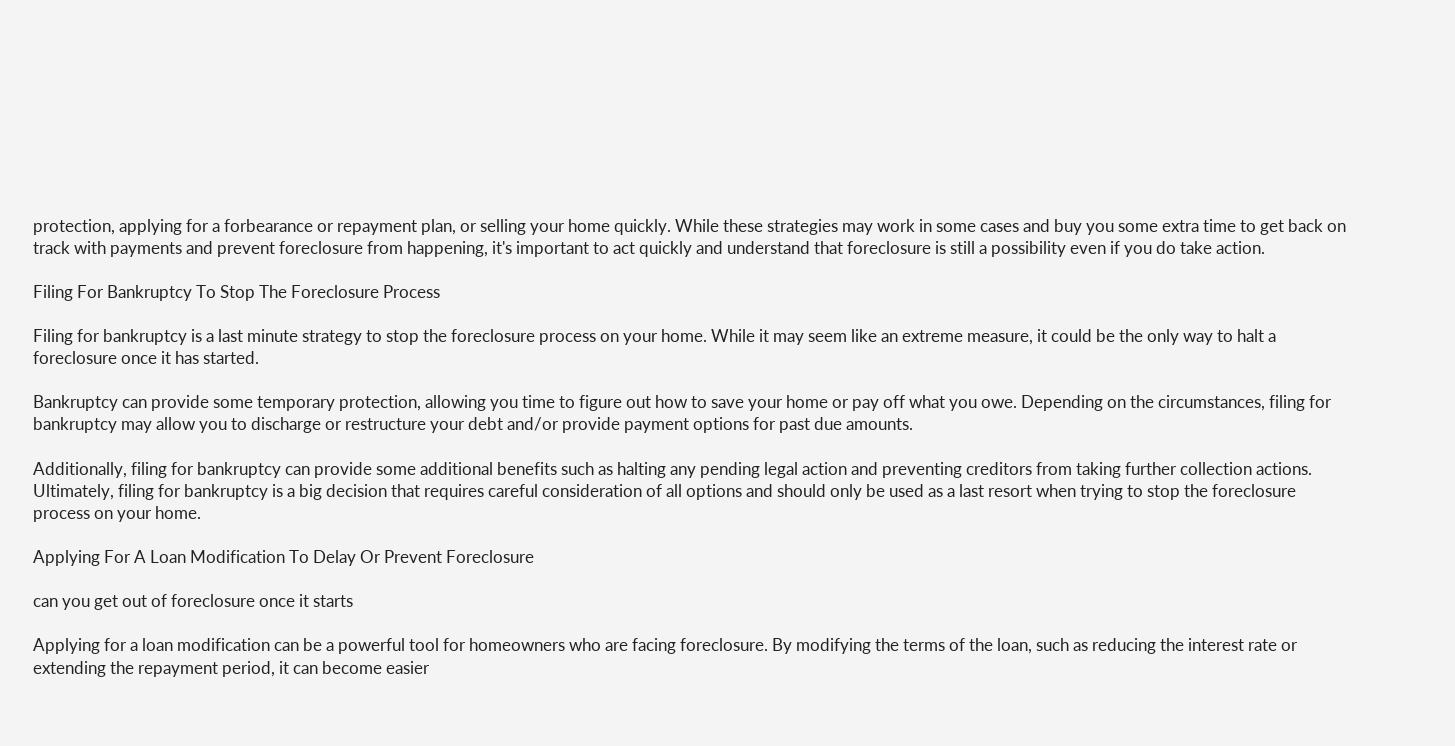protection, applying for a forbearance or repayment plan, or selling your home quickly. While these strategies may work in some cases and buy you some extra time to get back on track with payments and prevent foreclosure from happening, it's important to act quickly and understand that foreclosure is still a possibility even if you do take action.

Filing For Bankruptcy To Stop The Foreclosure Process

Filing for bankruptcy is a last minute strategy to stop the foreclosure process on your home. While it may seem like an extreme measure, it could be the only way to halt a foreclosure once it has started.

Bankruptcy can provide some temporary protection, allowing you time to figure out how to save your home or pay off what you owe. Depending on the circumstances, filing for bankruptcy may allow you to discharge or restructure your debt and/or provide payment options for past due amounts.

Additionally, filing for bankruptcy can provide some additional benefits such as halting any pending legal action and preventing creditors from taking further collection actions. Ultimately, filing for bankruptcy is a big decision that requires careful consideration of all options and should only be used as a last resort when trying to stop the foreclosure process on your home.

Applying For A Loan Modification To Delay Or Prevent Foreclosure

can you get out of foreclosure once it starts

Applying for a loan modification can be a powerful tool for homeowners who are facing foreclosure. By modifying the terms of the loan, such as reducing the interest rate or extending the repayment period, it can become easier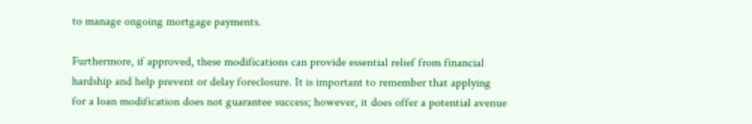to manage ongoing mortgage payments.

Furthermore, if approved, these modifications can provide essential relief from financial hardship and help prevent or delay foreclosure. It is important to remember that applying for a loan modification does not guarantee success; however, it does offer a potential avenue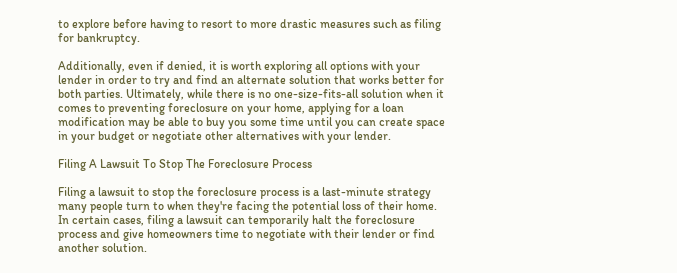to explore before having to resort to more drastic measures such as filing for bankruptcy.

Additionally, even if denied, it is worth exploring all options with your lender in order to try and find an alternate solution that works better for both parties. Ultimately, while there is no one-size-fits-all solution when it comes to preventing foreclosure on your home, applying for a loan modification may be able to buy you some time until you can create space in your budget or negotiate other alternatives with your lender.

Filing A Lawsuit To Stop The Foreclosure Process

Filing a lawsuit to stop the foreclosure process is a last-minute strategy many people turn to when they're facing the potential loss of their home. In certain cases, filing a lawsuit can temporarily halt the foreclosure process and give homeowners time to negotiate with their lender or find another solution.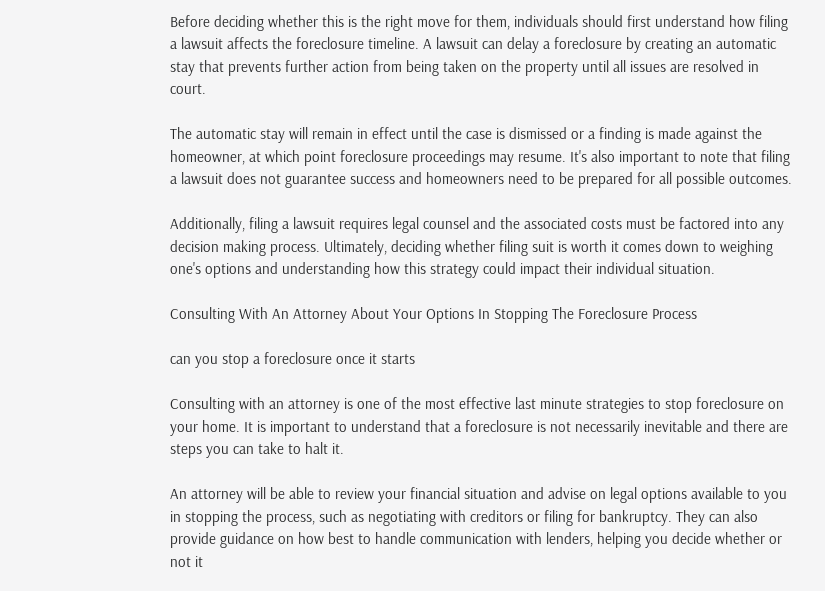Before deciding whether this is the right move for them, individuals should first understand how filing a lawsuit affects the foreclosure timeline. A lawsuit can delay a foreclosure by creating an automatic stay that prevents further action from being taken on the property until all issues are resolved in court.

The automatic stay will remain in effect until the case is dismissed or a finding is made against the homeowner, at which point foreclosure proceedings may resume. It's also important to note that filing a lawsuit does not guarantee success and homeowners need to be prepared for all possible outcomes.

Additionally, filing a lawsuit requires legal counsel and the associated costs must be factored into any decision making process. Ultimately, deciding whether filing suit is worth it comes down to weighing one's options and understanding how this strategy could impact their individual situation.

Consulting With An Attorney About Your Options In Stopping The Foreclosure Process

can you stop a foreclosure once it starts

Consulting with an attorney is one of the most effective last minute strategies to stop foreclosure on your home. It is important to understand that a foreclosure is not necessarily inevitable and there are steps you can take to halt it.

An attorney will be able to review your financial situation and advise on legal options available to you in stopping the process, such as negotiating with creditors or filing for bankruptcy. They can also provide guidance on how best to handle communication with lenders, helping you decide whether or not it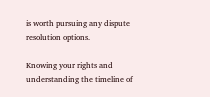is worth pursuing any dispute resolution options.

Knowing your rights and understanding the timeline of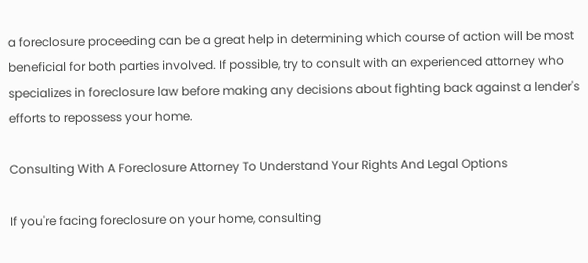a foreclosure proceeding can be a great help in determining which course of action will be most beneficial for both parties involved. If possible, try to consult with an experienced attorney who specializes in foreclosure law before making any decisions about fighting back against a lender's efforts to repossess your home.

Consulting With A Foreclosure Attorney To Understand Your Rights And Legal Options

If you're facing foreclosure on your home, consulting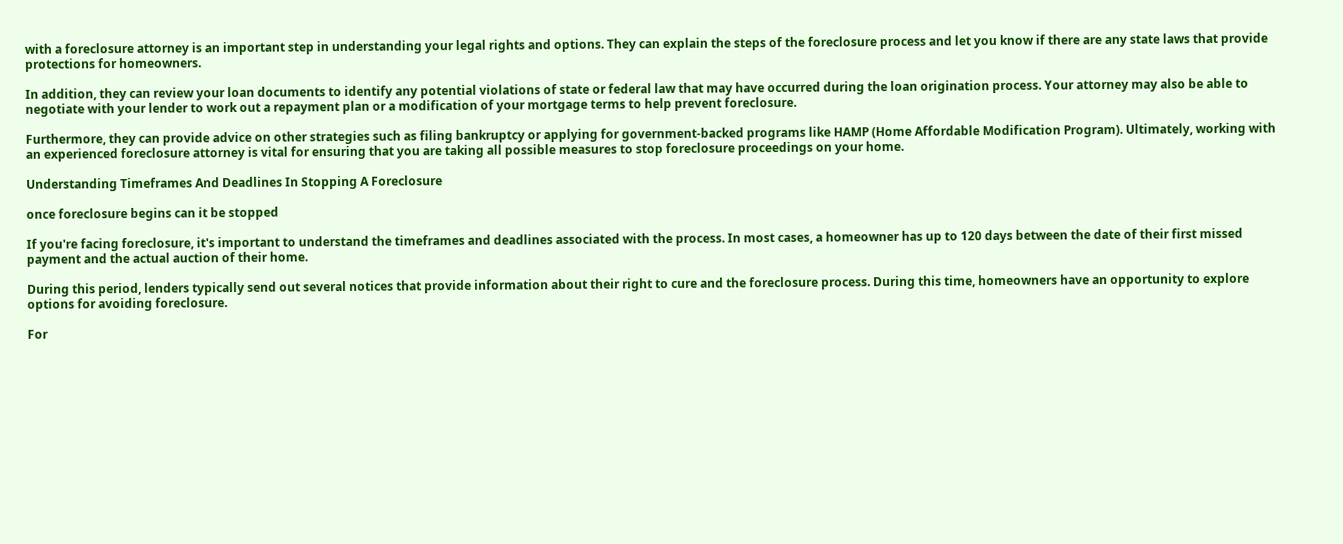with a foreclosure attorney is an important step in understanding your legal rights and options. They can explain the steps of the foreclosure process and let you know if there are any state laws that provide protections for homeowners.

In addition, they can review your loan documents to identify any potential violations of state or federal law that may have occurred during the loan origination process. Your attorney may also be able to negotiate with your lender to work out a repayment plan or a modification of your mortgage terms to help prevent foreclosure.

Furthermore, they can provide advice on other strategies such as filing bankruptcy or applying for government-backed programs like HAMP (Home Affordable Modification Program). Ultimately, working with an experienced foreclosure attorney is vital for ensuring that you are taking all possible measures to stop foreclosure proceedings on your home.

Understanding Timeframes And Deadlines In Stopping A Foreclosure

once foreclosure begins can it be stopped

If you're facing foreclosure, it's important to understand the timeframes and deadlines associated with the process. In most cases, a homeowner has up to 120 days between the date of their first missed payment and the actual auction of their home.

During this period, lenders typically send out several notices that provide information about their right to cure and the foreclosure process. During this time, homeowners have an opportunity to explore options for avoiding foreclosure.

For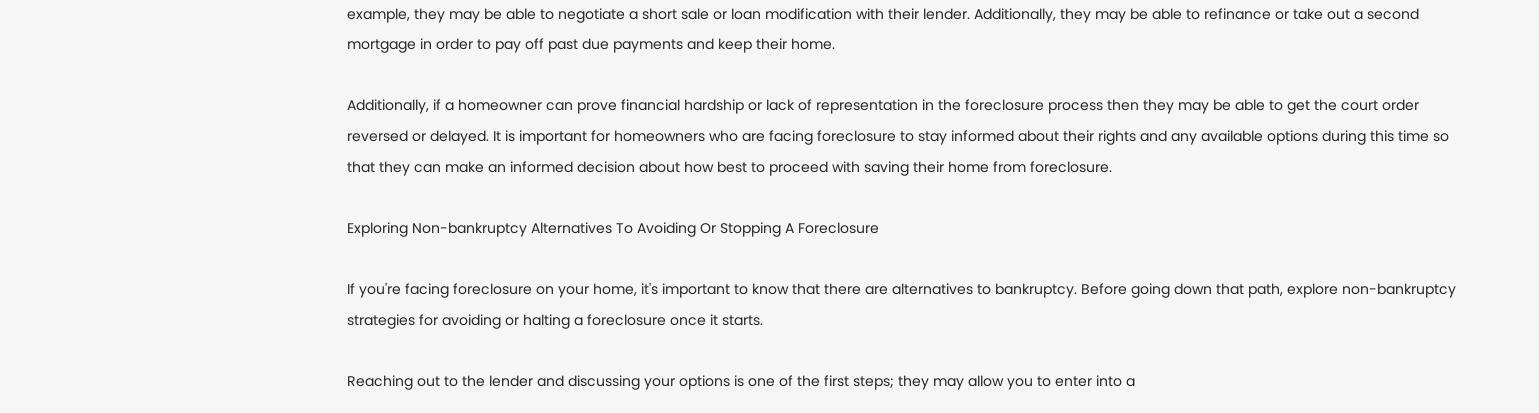example, they may be able to negotiate a short sale or loan modification with their lender. Additionally, they may be able to refinance or take out a second mortgage in order to pay off past due payments and keep their home.

Additionally, if a homeowner can prove financial hardship or lack of representation in the foreclosure process then they may be able to get the court order reversed or delayed. It is important for homeowners who are facing foreclosure to stay informed about their rights and any available options during this time so that they can make an informed decision about how best to proceed with saving their home from foreclosure.

Exploring Non-bankruptcy Alternatives To Avoiding Or Stopping A Foreclosure

If you're facing foreclosure on your home, it's important to know that there are alternatives to bankruptcy. Before going down that path, explore non-bankruptcy strategies for avoiding or halting a foreclosure once it starts.

Reaching out to the lender and discussing your options is one of the first steps; they may allow you to enter into a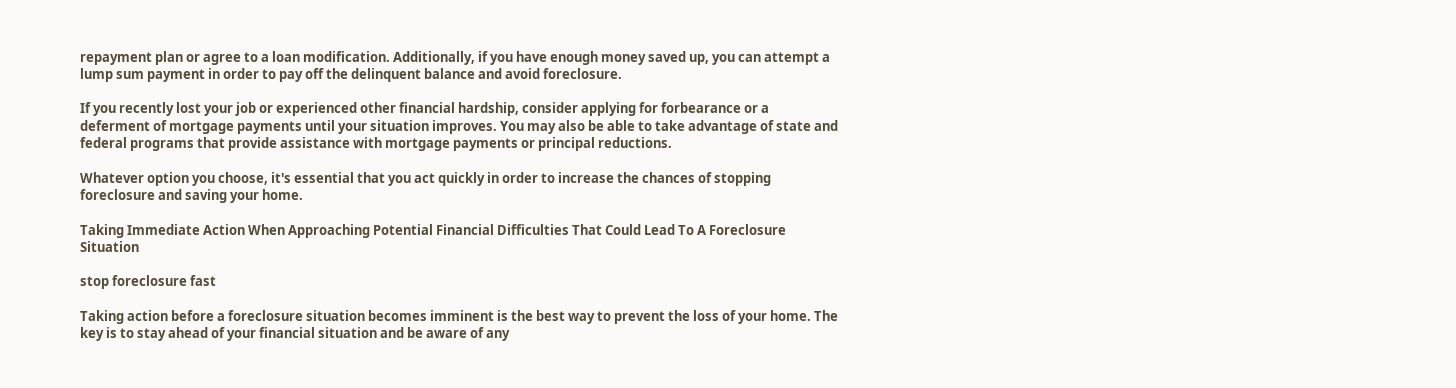repayment plan or agree to a loan modification. Additionally, if you have enough money saved up, you can attempt a lump sum payment in order to pay off the delinquent balance and avoid foreclosure.

If you recently lost your job or experienced other financial hardship, consider applying for forbearance or a deferment of mortgage payments until your situation improves. You may also be able to take advantage of state and federal programs that provide assistance with mortgage payments or principal reductions.

Whatever option you choose, it's essential that you act quickly in order to increase the chances of stopping foreclosure and saving your home.

Taking Immediate Action When Approaching Potential Financial Difficulties That Could Lead To A Foreclosure Situation

stop foreclosure fast

Taking action before a foreclosure situation becomes imminent is the best way to prevent the loss of your home. The key is to stay ahead of your financial situation and be aware of any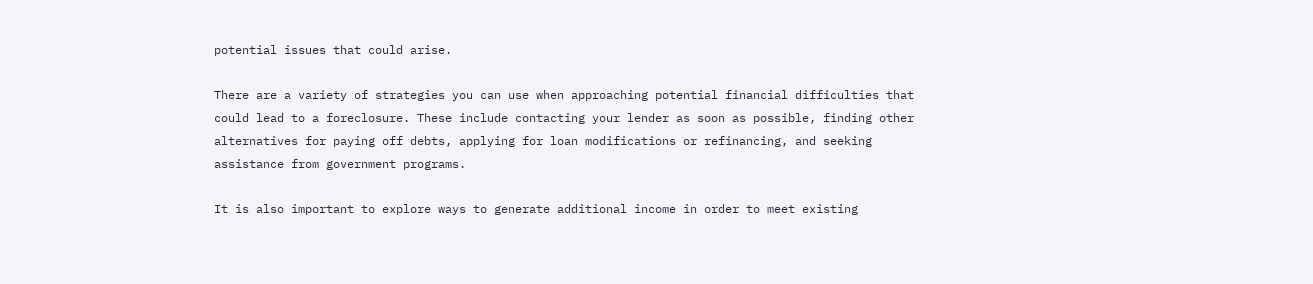potential issues that could arise.

There are a variety of strategies you can use when approaching potential financial difficulties that could lead to a foreclosure. These include contacting your lender as soon as possible, finding other alternatives for paying off debts, applying for loan modifications or refinancing, and seeking assistance from government programs.

It is also important to explore ways to generate additional income in order to meet existing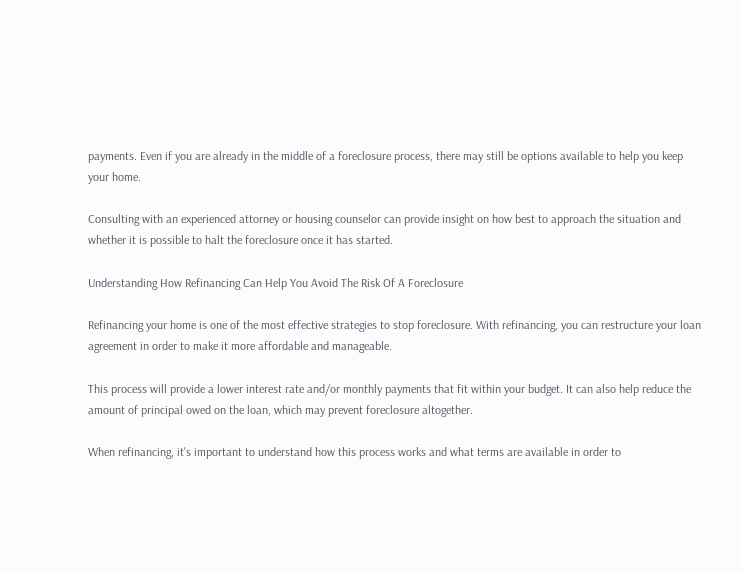payments. Even if you are already in the middle of a foreclosure process, there may still be options available to help you keep your home.

Consulting with an experienced attorney or housing counselor can provide insight on how best to approach the situation and whether it is possible to halt the foreclosure once it has started.

Understanding How Refinancing Can Help You Avoid The Risk Of A Foreclosure

Refinancing your home is one of the most effective strategies to stop foreclosure. With refinancing, you can restructure your loan agreement in order to make it more affordable and manageable.

This process will provide a lower interest rate and/or monthly payments that fit within your budget. It can also help reduce the amount of principal owed on the loan, which may prevent foreclosure altogether.

When refinancing, it's important to understand how this process works and what terms are available in order to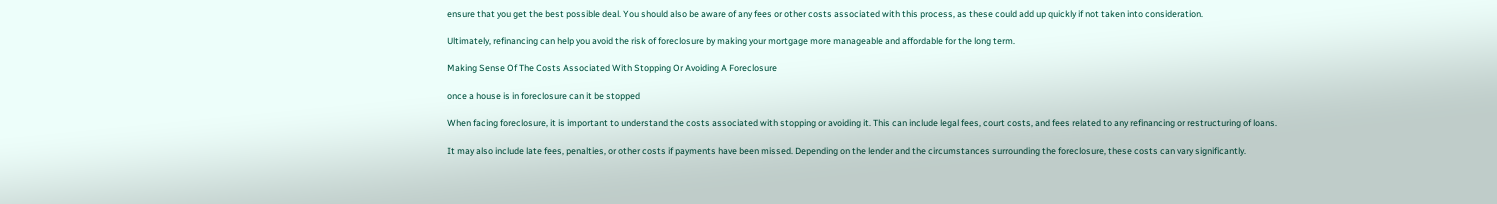ensure that you get the best possible deal. You should also be aware of any fees or other costs associated with this process, as these could add up quickly if not taken into consideration.

Ultimately, refinancing can help you avoid the risk of foreclosure by making your mortgage more manageable and affordable for the long term.

Making Sense Of The Costs Associated With Stopping Or Avoiding A Foreclosure

once a house is in foreclosure can it be stopped

When facing foreclosure, it is important to understand the costs associated with stopping or avoiding it. This can include legal fees, court costs, and fees related to any refinancing or restructuring of loans.

It may also include late fees, penalties, or other costs if payments have been missed. Depending on the lender and the circumstances surrounding the foreclosure, these costs can vary significantly.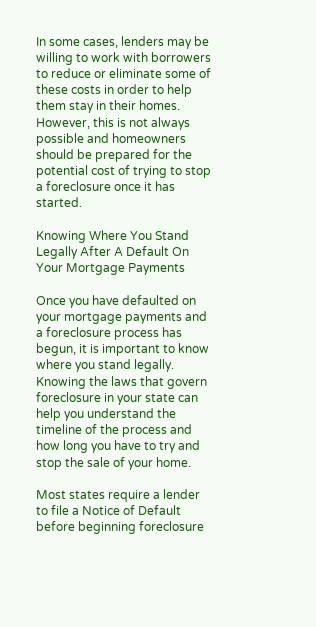In some cases, lenders may be willing to work with borrowers to reduce or eliminate some of these costs in order to help them stay in their homes. However, this is not always possible and homeowners should be prepared for the potential cost of trying to stop a foreclosure once it has started.

Knowing Where You Stand Legally After A Default On Your Mortgage Payments

Once you have defaulted on your mortgage payments and a foreclosure process has begun, it is important to know where you stand legally. Knowing the laws that govern foreclosure in your state can help you understand the timeline of the process and how long you have to try and stop the sale of your home.

Most states require a lender to file a Notice of Default before beginning foreclosure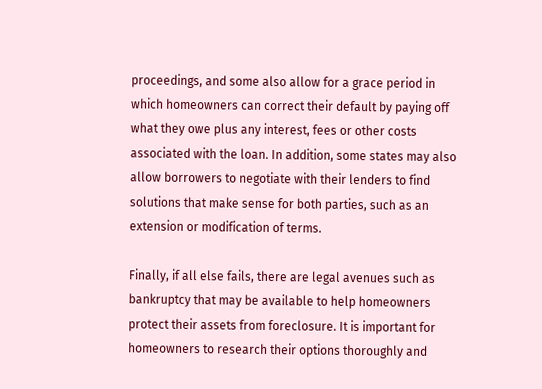proceedings, and some also allow for a grace period in which homeowners can correct their default by paying off what they owe plus any interest, fees or other costs associated with the loan. In addition, some states may also allow borrowers to negotiate with their lenders to find solutions that make sense for both parties, such as an extension or modification of terms.

Finally, if all else fails, there are legal avenues such as bankruptcy that may be available to help homeowners protect their assets from foreclosure. It is important for homeowners to research their options thoroughly and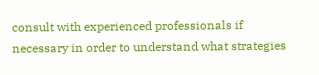consult with experienced professionals if necessary in order to understand what strategies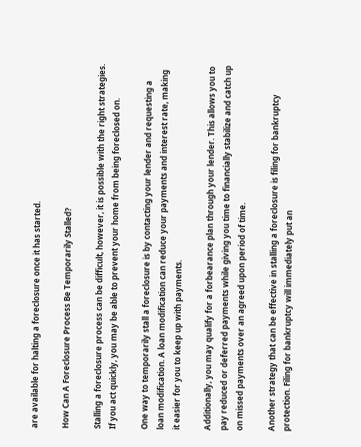are available for halting a foreclosure once it has started.

How Can A Foreclosure Process Be Temporarily Stalled?

Stalling a foreclosure process can be difficult, however, it is possible with the right strategies. If you act quickly, you may be able to prevent your home from being foreclosed on.

One way to temporarily stall a foreclosure is by contacting your lender and requesting a loan modification. A loan modification can reduce your payments and interest rate, making it easier for you to keep up with payments.

Additionally, you may qualify for a forbearance plan through your lender. This allows you to pay reduced or deferred payments while giving you time to financially stabilize and catch up on missed payments over an agreed upon period of time.

Another strategy that can be effective in stalling a foreclosure is filing for bankruptcy protection. Filing for bankruptcy will immediately put an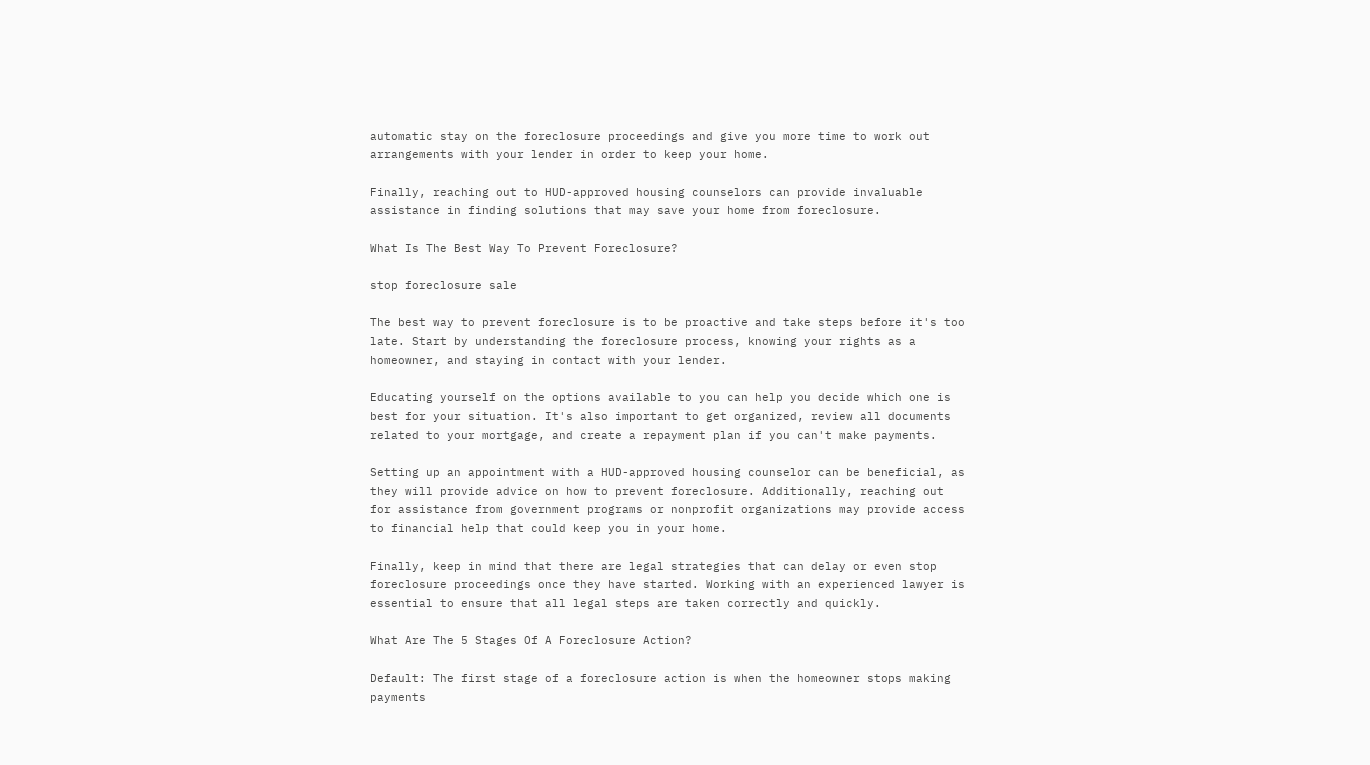automatic stay on the foreclosure proceedings and give you more time to work out arrangements with your lender in order to keep your home.

Finally, reaching out to HUD-approved housing counselors can provide invaluable assistance in finding solutions that may save your home from foreclosure.

What Is The Best Way To Prevent Foreclosure?

stop foreclosure sale

The best way to prevent foreclosure is to be proactive and take steps before it's too late. Start by understanding the foreclosure process, knowing your rights as a homeowner, and staying in contact with your lender.

Educating yourself on the options available to you can help you decide which one is best for your situation. It's also important to get organized, review all documents related to your mortgage, and create a repayment plan if you can't make payments.

Setting up an appointment with a HUD-approved housing counselor can be beneficial, as they will provide advice on how to prevent foreclosure. Additionally, reaching out for assistance from government programs or nonprofit organizations may provide access to financial help that could keep you in your home.

Finally, keep in mind that there are legal strategies that can delay or even stop foreclosure proceedings once they have started. Working with an experienced lawyer is essential to ensure that all legal steps are taken correctly and quickly.

What Are The 5 Stages Of A Foreclosure Action?

Default: The first stage of a foreclosure action is when the homeowner stops making payments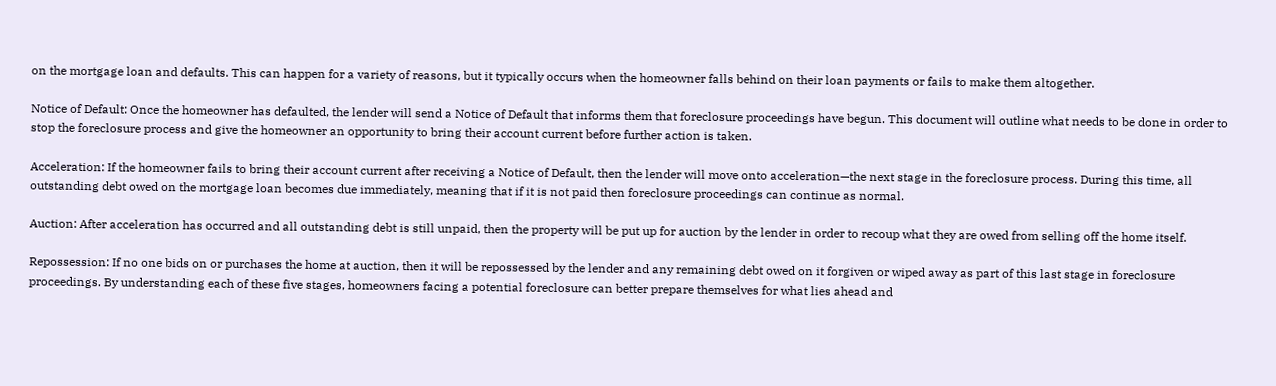on the mortgage loan and defaults. This can happen for a variety of reasons, but it typically occurs when the homeowner falls behind on their loan payments or fails to make them altogether.

Notice of Default: Once the homeowner has defaulted, the lender will send a Notice of Default that informs them that foreclosure proceedings have begun. This document will outline what needs to be done in order to stop the foreclosure process and give the homeowner an opportunity to bring their account current before further action is taken.

Acceleration: If the homeowner fails to bring their account current after receiving a Notice of Default, then the lender will move onto acceleration—the next stage in the foreclosure process. During this time, all outstanding debt owed on the mortgage loan becomes due immediately, meaning that if it is not paid then foreclosure proceedings can continue as normal.

Auction: After acceleration has occurred and all outstanding debt is still unpaid, then the property will be put up for auction by the lender in order to recoup what they are owed from selling off the home itself.

Repossession: If no one bids on or purchases the home at auction, then it will be repossessed by the lender and any remaining debt owed on it forgiven or wiped away as part of this last stage in foreclosure proceedings. By understanding each of these five stages, homeowners facing a potential foreclosure can better prepare themselves for what lies ahead and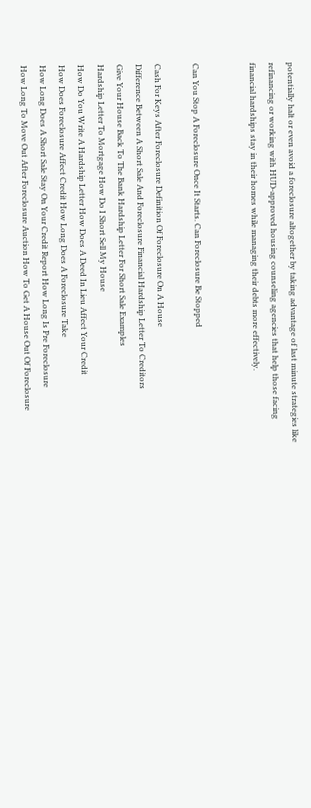potentially halt or even avoid a foreclosure altogether by taking advantage of last minute strategies like refinancing or working with HUD-approved housing counseling agencies that help those facing financial hardships stay in their homes while managing their debts more effectively.


Can You Stop A Foreclosure Once It Starts. Can Foreclosure Be Stopped

Cash For Keys After Foreclosure Definition Of Foreclosure On A House
Difference Between A Short Sale And Foreclosure Financial Hardship Letter To Creditors
Give Your House Back To The Bank Hardship Letter For Short Sale Examples
Hardship Letter To Mortgage How Do I Short Sell My House
How Do You Write A Hardship Letter How Does A Deed In Lieu Affect Your Credit
How Does Foreclosure Affect Credit How Long Does A Foreclosure Take
How Long Does A Short Sale Stay On Your Credit Report How Long Is Pre Foreclosure
How Long To Move Out After Foreclosure Auction How To Get A House Out Of Foreclosure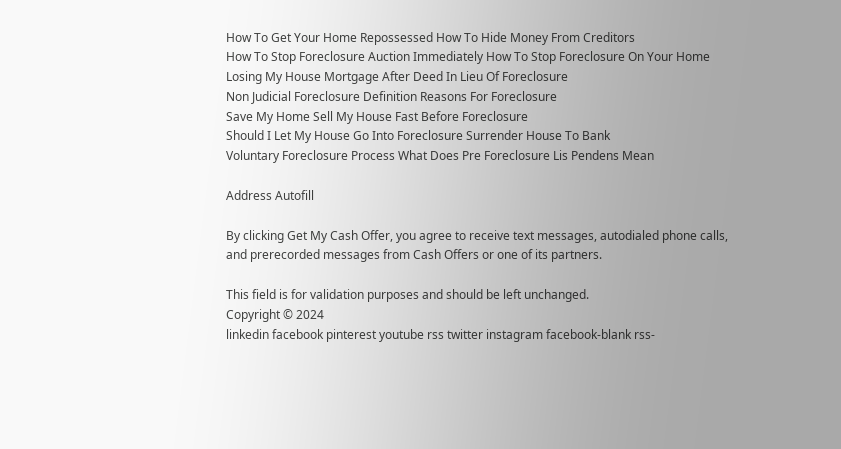How To Get Your Home Repossessed How To Hide Money From Creditors
How To Stop Foreclosure Auction Immediately How To Stop Foreclosure On Your Home
Losing My House Mortgage After Deed In Lieu Of Foreclosure
Non Judicial Foreclosure Definition Reasons For Foreclosure
Save My Home Sell My House Fast Before Foreclosure
Should I Let My House Go Into Foreclosure Surrender House To Bank
Voluntary Foreclosure Process What Does Pre Foreclosure Lis Pendens Mean

Address Autofill

By clicking Get My Cash Offer, you agree to receive text messages, autodialed phone calls, and prerecorded messages from Cash Offers or one of its partners.

This field is for validation purposes and should be left unchanged.
Copyright © 2024
linkedin facebook pinterest youtube rss twitter instagram facebook-blank rss-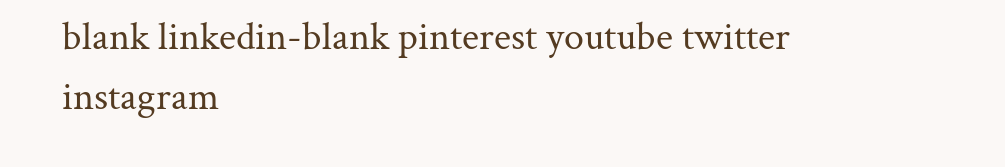blank linkedin-blank pinterest youtube twitter instagram